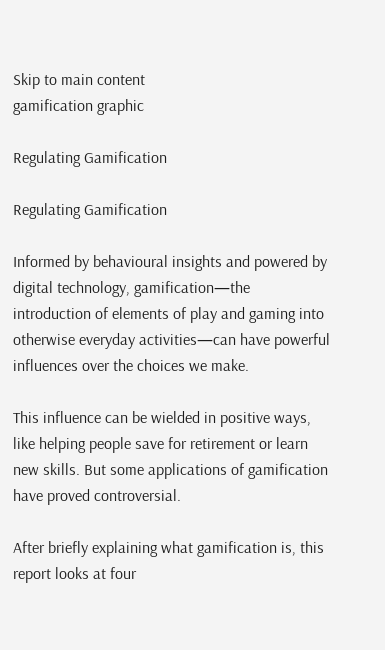Skip to main content
gamification graphic

Regulating Gamification

Regulating Gamification

Informed by behavioural insights and powered by digital technology, gamification—the introduction of elements of play and gaming into otherwise everyday activities—can have powerful influences over the choices we make.

This influence can be wielded in positive ways, like helping people save for retirement or learn new skills. But some applications of gamification have proved controversial.

After briefly explaining what gamification is, this report looks at four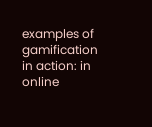examples of gamification in action: in online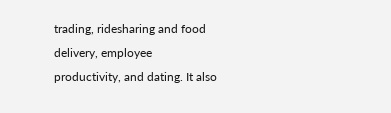trading, ridesharing and food delivery, employee productivity, and dating. It also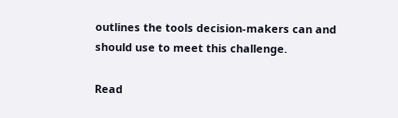outlines the tools decision-makers can and should use to meet this challenge.

Read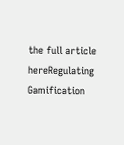the full article hereRegulating Gamification